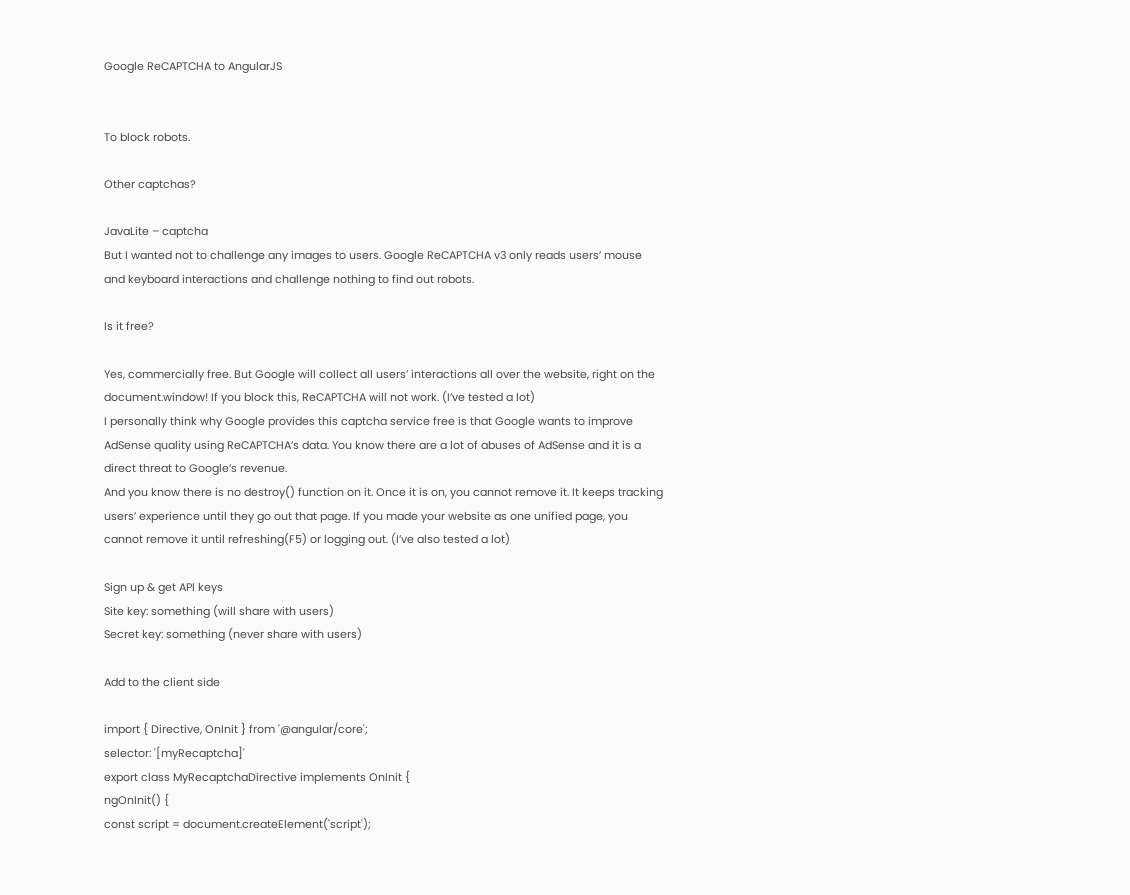Google ReCAPTCHA to AngularJS


To block robots.

Other captchas?

JavaLite – captcha
But I wanted not to challenge any images to users. Google ReCAPTCHA v3 only reads users’ mouse and keyboard interactions and challenge nothing to find out robots.

Is it free?

Yes, commercially free. But Google will collect all users’ interactions all over the website, right on the document.window! If you block this, ReCAPTCHA will not work. (I’ve tested a lot)
I personally think why Google provides this captcha service free is that Google wants to improve AdSense quality using ReCAPTCHA’s data. You know there are a lot of abuses of AdSense and it is a direct threat to Google’s revenue.
And you know there is no destroy() function on it. Once it is on, you cannot remove it. It keeps tracking users’ experience until they go out that page. If you made your website as one unified page, you cannot remove it until refreshing(F5) or logging out. (I’ve also tested a lot)

Sign up & get API keys
Site key: something (will share with users)
Secret key: something (never share with users)

Add to the client side

import { Directive, OnInit } from '@angular/core';
selector: '[myRecaptcha]'
export class MyRecaptchaDirective implements OnInit {
ngOnInit() {
const script = document.createElement('script');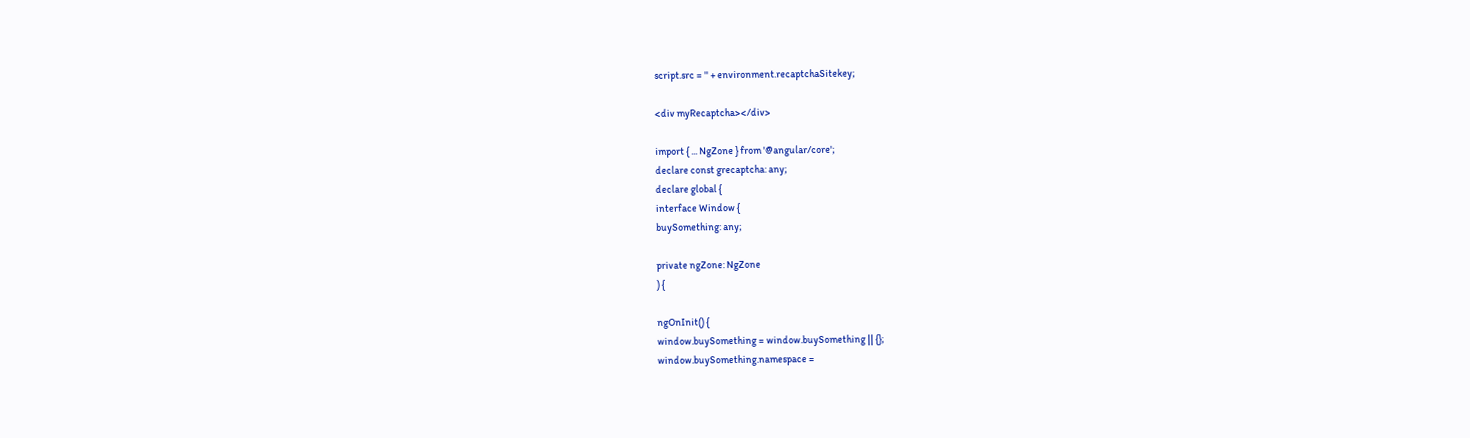script.src = '' + environment.recaptchaSitekey;

<div myRecaptcha></div>

import { ... NgZone } from '@angular/core';
declare const grecaptcha: any;
declare global {
interface Window {
buySomething: any;

private ngZone: NgZone
) {

ngOnInit() {
window.buySomething = window.buySomething || {};
window.buySomething.namespace =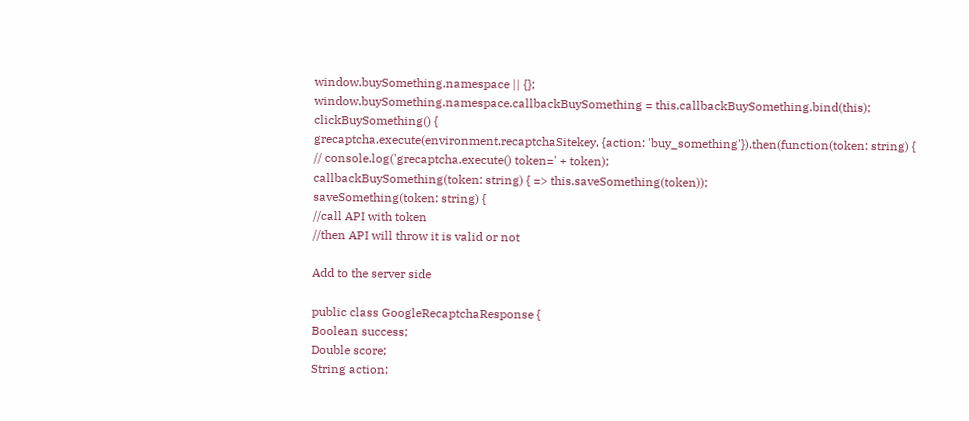window.buySomething.namespace || {};
window.buySomething.namespace.callbackBuySomething = this.callbackBuySomething.bind(this);
clickBuySomething() {
grecaptcha.execute(environment.recaptchaSitekey, {action: 'buy_something'}).then(function(token: string) {
// console.log('grecaptcha.execute() token=' + token);
callbackBuySomething(token: string) { => this.saveSomething(token));
saveSomething(token: string) {
//call API with token
//then API will throw it is valid or not

Add to the server side

public class GoogleRecaptchaResponse {
Boolean success;
Double score;
String action;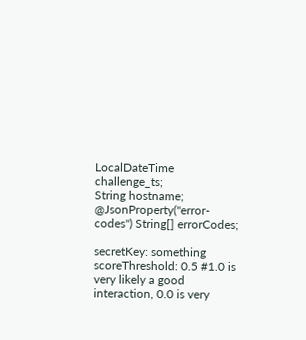LocalDateTime challenge_ts;
String hostname;
@JsonProperty("error-codes") String[] errorCodes;

secretKey: something
scoreThreshold: 0.5 #1.0 is very likely a good interaction, 0.0 is very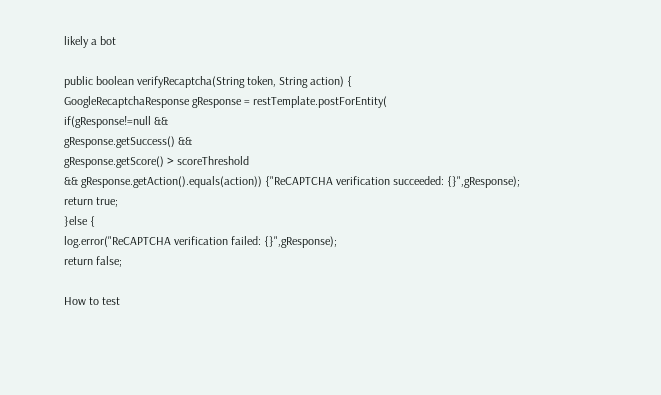likely a bot

public boolean verifyRecaptcha(String token, String action) {
GoogleRecaptchaResponse gResponse = restTemplate.postForEntity(
if(gResponse!=null &&
gResponse.getSuccess() &&
gResponse.getScore() > scoreThreshold
&& gResponse.getAction().equals(action)) {"ReCAPTCHA verification succeeded: {}",gResponse);
return true;
}else {
log.error("ReCAPTCHA verification failed: {}",gResponse);
return false;

How to test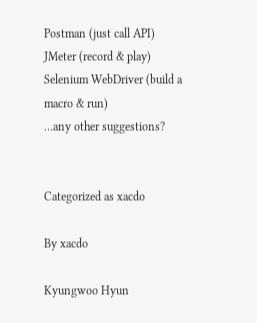Postman (just call API)
JMeter (record & play)
Selenium WebDriver (build a macro & run)
…any other suggestions?


Categorized as xacdo

By xacdo

Kyungwoo Hyun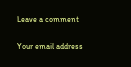Leave a comment

Your email address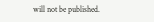will not be published.